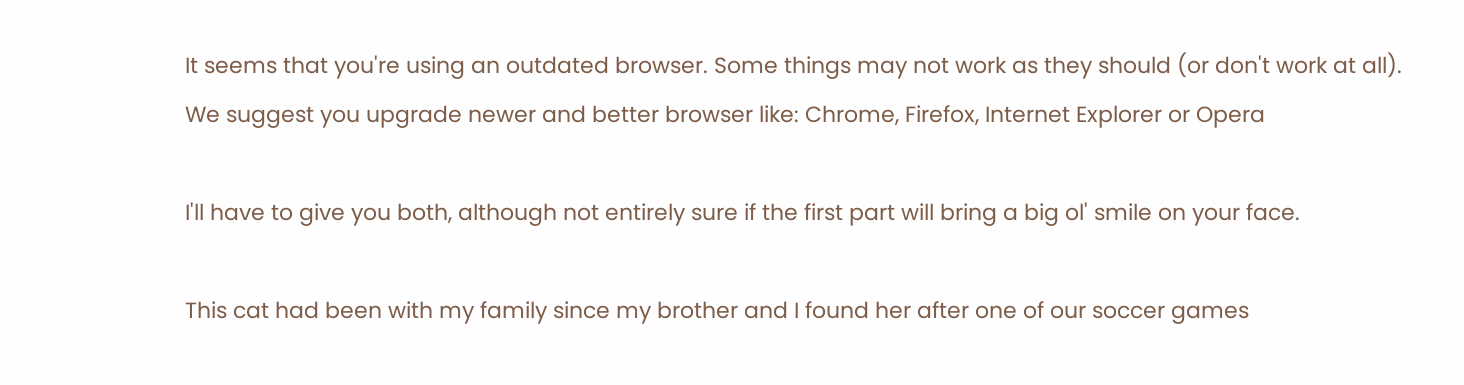It seems that you're using an outdated browser. Some things may not work as they should (or don't work at all).
We suggest you upgrade newer and better browser like: Chrome, Firefox, Internet Explorer or Opera

I'll have to give you both, although not entirely sure if the first part will bring a big ol' smile on your face.

This cat had been with my family since my brother and I found her after one of our soccer games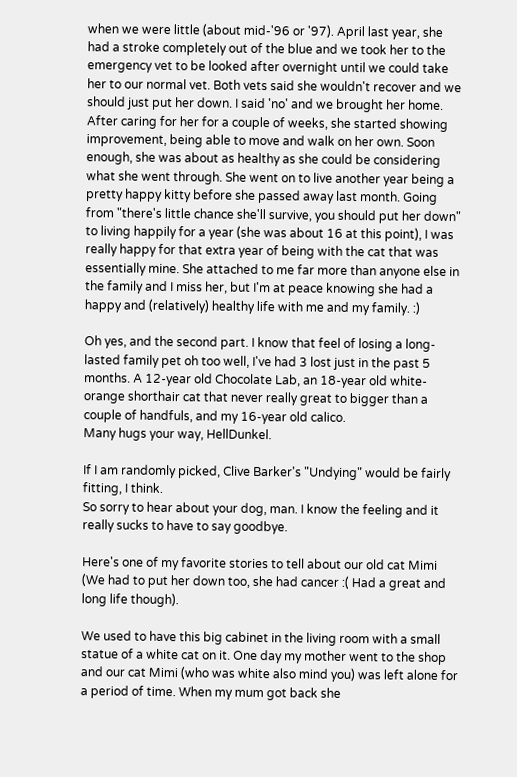when we were little (about mid-'96 or '97). April last year, she had a stroke completely out of the blue and we took her to the emergency vet to be looked after overnight until we could take her to our normal vet. Both vets said she wouldn't recover and we should just put her down. I said 'no' and we brought her home. After caring for her for a couple of weeks, she started showing improvement, being able to move and walk on her own. Soon enough, she was about as healthy as she could be considering what she went through. She went on to live another year being a pretty happy kitty before she passed away last month. Going from "there's little chance she'll survive, you should put her down" to living happily for a year (she was about 16 at this point), I was really happy for that extra year of being with the cat that was essentially mine. She attached to me far more than anyone else in the family and I miss her, but I'm at peace knowing she had a happy and (relatively) healthy life with me and my family. :)

Oh yes, and the second part. I know that feel of losing a long-lasted family pet oh too well, I've had 3 lost just in the past 5 months. A 12-year old Chocolate Lab, an 18-year old white-orange shorthair cat that never really great to bigger than a couple of handfuls, and my 16-year old calico.
Many hugs your way, HellDunkel.

If I am randomly picked, Clive Barker's "Undying" would be fairly fitting, I think.
So sorry to hear about your dog, man. I know the feeling and it really sucks to have to say goodbye.

Here's one of my favorite stories to tell about our old cat Mimi (We had to put her down too, she had cancer :( Had a great and long life though).

We used to have this big cabinet in the living room with a small statue of a white cat on it. One day my mother went to the shop and our cat Mimi (who was white also mind you) was left alone for a period of time. When my mum got back she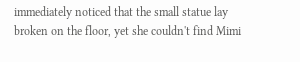immediately noticed that the small statue lay broken on the floor, yet she couldn't find Mimi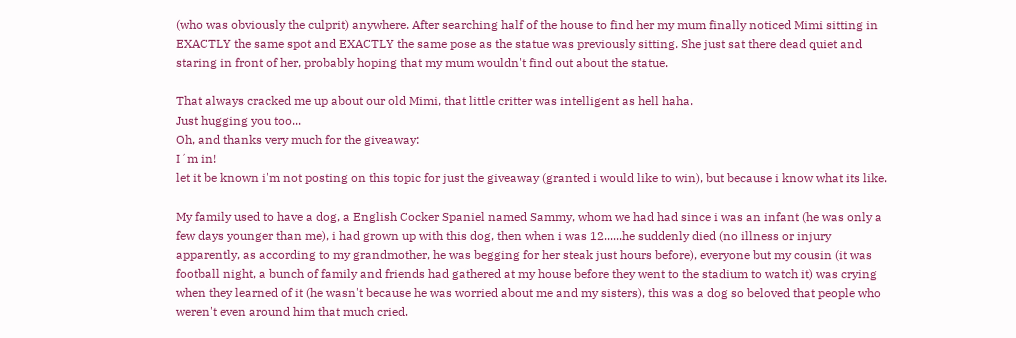(who was obviously the culprit) anywhere. After searching half of the house to find her my mum finally noticed Mimi sitting in EXACTLY the same spot and EXACTLY the same pose as the statue was previously sitting. She just sat there dead quiet and staring in front of her, probably hoping that my mum wouldn't find out about the statue.

That always cracked me up about our old Mimi, that little critter was intelligent as hell haha.
Just hugging you too...
Oh, and thanks very much for the giveaway:
I´m in!
let it be known i'm not posting on this topic for just the giveaway (granted i would like to win), but because i know what its like.

My family used to have a dog, a English Cocker Spaniel named Sammy, whom we had had since i was an infant (he was only a few days younger than me), i had grown up with this dog, then when i was 12......he suddenly died (no illness or injury apparently, as according to my grandmother, he was begging for her steak just hours before), everyone but my cousin (it was football night, a bunch of family and friends had gathered at my house before they went to the stadium to watch it) was crying when they learned of it (he wasn't because he was worried about me and my sisters), this was a dog so beloved that people who weren't even around him that much cried.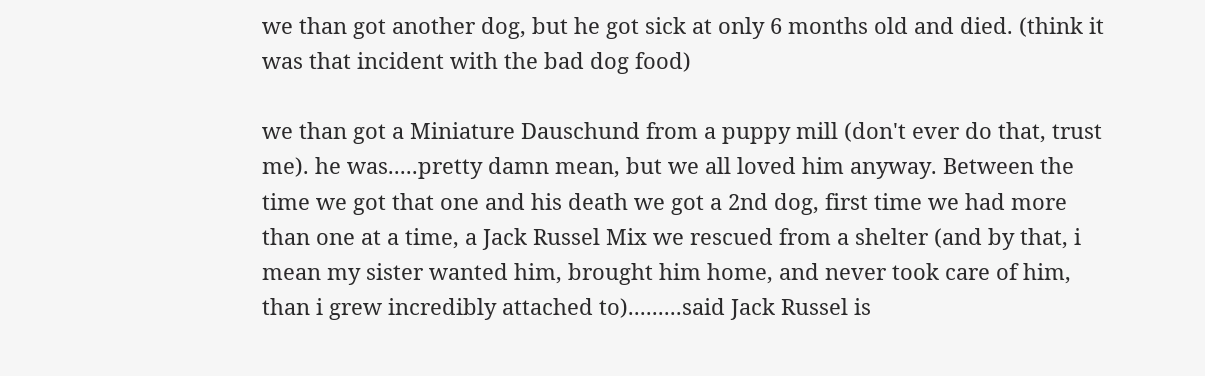we than got another dog, but he got sick at only 6 months old and died. (think it was that incident with the bad dog food)

we than got a Miniature Dauschund from a puppy mill (don't ever do that, trust me). he was.....pretty damn mean, but we all loved him anyway. Between the time we got that one and his death we got a 2nd dog, first time we had more than one at a time, a Jack Russel Mix we rescued from a shelter (and by that, i mean my sister wanted him, brought him home, and never took care of him, than i grew incredibly attached to).........said Jack Russel is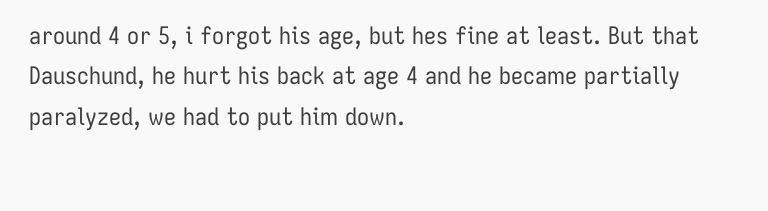around 4 or 5, i forgot his age, but hes fine at least. But that Dauschund, he hurt his back at age 4 and he became partially paralyzed, we had to put him down.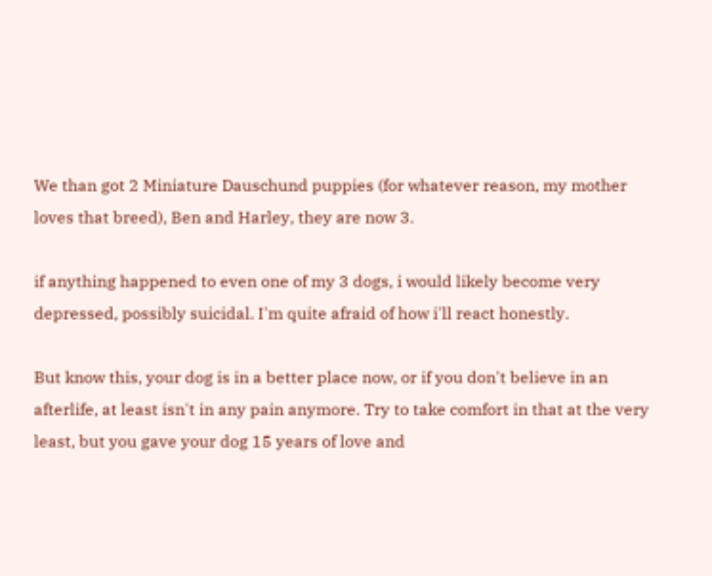We than got 2 Miniature Dauschund puppies (for whatever reason, my mother loves that breed), Ben and Harley, they are now 3.

if anything happened to even one of my 3 dogs, i would likely become very depressed, possibly suicidal. I'm quite afraid of how i'll react honestly.

But know this, your dog is in a better place now, or if you don't believe in an afterlife, at least isn't in any pain anymore. Try to take comfort in that at the very least, but you gave your dog 15 years of love and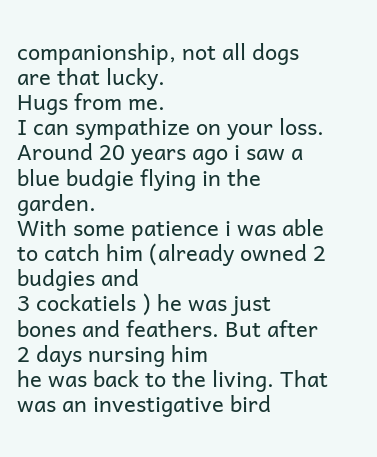companionship, not all dogs are that lucky.
Hugs from me.
I can sympathize on your loss.
Around 20 years ago i saw a blue budgie flying in the garden.
With some patience i was able to catch him (already owned 2 budgies and
3 cockatiels ) he was just bones and feathers. But after 2 days nursing him
he was back to the living. That was an investigative bird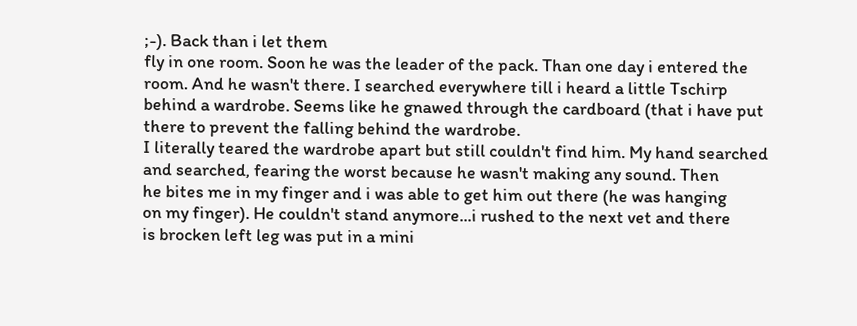;-). Back than i let them
fly in one room. Soon he was the leader of the pack. Than one day i entered the
room. And he wasn't there. I searched everywhere till i heard a little Tschirp
behind a wardrobe. Seems like he gnawed through the cardboard (that i have put
there to prevent the falling behind the wardrobe.
I literally teared the wardrobe apart but still couldn't find him. My hand searched
and searched, fearing the worst because he wasn't making any sound. Then
he bites me in my finger and i was able to get him out there (he was hanging
on my finger). He couldn't stand anymore...i rushed to the next vet and there
is brocken left leg was put in a mini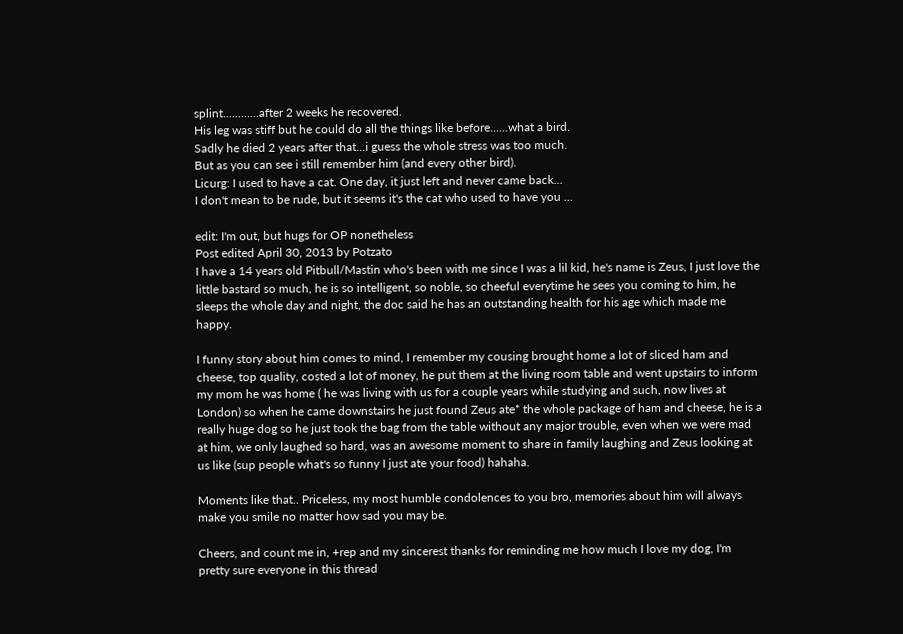splint............after 2 weeks he recovered.
His leg was stiff but he could do all the things like before......what a bird.
Sadly he died 2 years after that...i guess the whole stress was too much.
But as you can see i still remember him (and every other bird).
Licurg: I used to have a cat. One day, it just left and never came back...
I don't mean to be rude, but it seems it's the cat who used to have you ...

edit: I'm out, but hugs for OP nonetheless
Post edited April 30, 2013 by Potzato
I have a 14 years old Pitbull/Mastin who's been with me since I was a lil kid, he's name is Zeus, I just love the little bastard so much, he is so intelligent, so noble, so cheeful everytime he sees you coming to him, he sleeps the whole day and night, the doc said he has an outstanding health for his age which made me happy.

I funny story about him comes to mind, I remember my cousing brought home a lot of sliced ham and cheese, top quality, costed a lot of money, he put them at the living room table and went upstairs to inform my mom he was home ( he was living with us for a couple years while studying and such, now lives at London) so when he came downstairs he just found Zeus ate* the whole package of ham and cheese, he is a really huge dog so he just took the bag from the table without any major trouble, even when we were mad at him, we only laughed so hard, was an awesome moment to share in family laughing and Zeus looking at us like (sup people what's so funny I just ate your food) hahaha.

Moments like that.. Priceless, my most humble condolences to you bro, memories about him will always make you smile no matter how sad you may be.

Cheers, and count me in, +rep and my sincerest thanks for reminding me how much I love my dog, I'm pretty sure everyone in this thread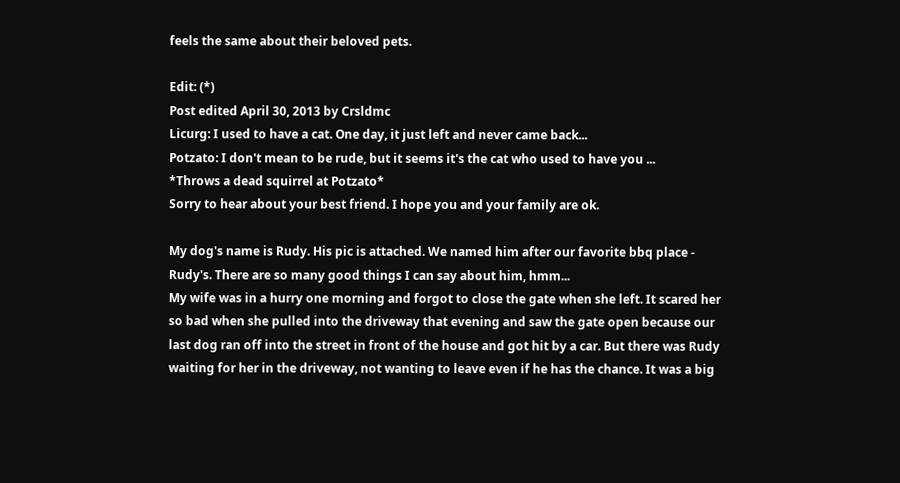feels the same about their beloved pets.

Edit: (*)
Post edited April 30, 2013 by Crsldmc
Licurg: I used to have a cat. One day, it just left and never came back...
Potzato: I don't mean to be rude, but it seems it's the cat who used to have you ...
*Throws a dead squirrel at Potzato*
Sorry to hear about your best friend. I hope you and your family are ok.

My dog's name is Rudy. His pic is attached. We named him after our favorite bbq place - Rudy's. There are so many good things I can say about him, hmm...
My wife was in a hurry one morning and forgot to close the gate when she left. It scared her so bad when she pulled into the driveway that evening and saw the gate open because our last dog ran off into the street in front of the house and got hit by a car. But there was Rudy waiting for her in the driveway, not wanting to leave even if he has the chance. It was a big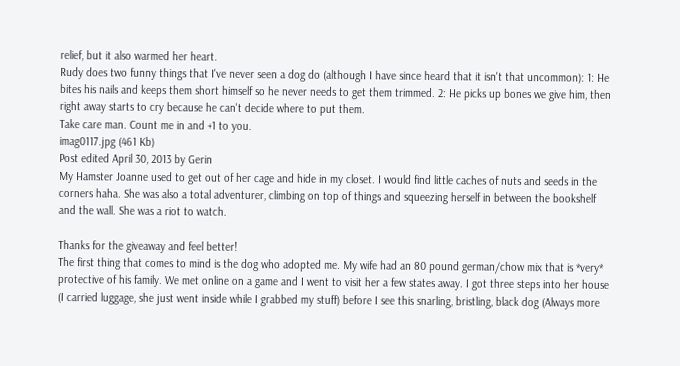relief, but it also warmed her heart.
Rudy does two funny things that I've never seen a dog do (although I have since heard that it isn't that uncommon): 1: He bites his nails and keeps them short himself so he never needs to get them trimmed. 2: He picks up bones we give him, then right away starts to cry because he can't decide where to put them.
Take care man. Count me in and +1 to you.
imag0117.jpg (461 Kb)
Post edited April 30, 2013 by Gerin
My Hamster Joanne used to get out of her cage and hide in my closet. I would find little caches of nuts and seeds in the corners haha. She was also a total adventurer, climbing on top of things and squeezing herself in between the bookshelf and the wall. She was a riot to watch.

Thanks for the giveaway and feel better!
The first thing that comes to mind is the dog who adopted me. My wife had an 80 pound german/chow mix that is *very* protective of his family. We met online on a game and I went to visit her a few states away. I got three steps into her house (I carried luggage, she just went inside while I grabbed my stuff) before I see this snarling, bristling, black dog (Always more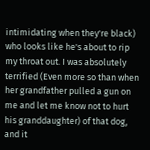intimidating when they're black) who looks like he's about to rip my throat out. I was absolutely terrified (Even more so than when her grandfather pulled a gun on me and let me know not to hurt his granddaughter) of that dog, and it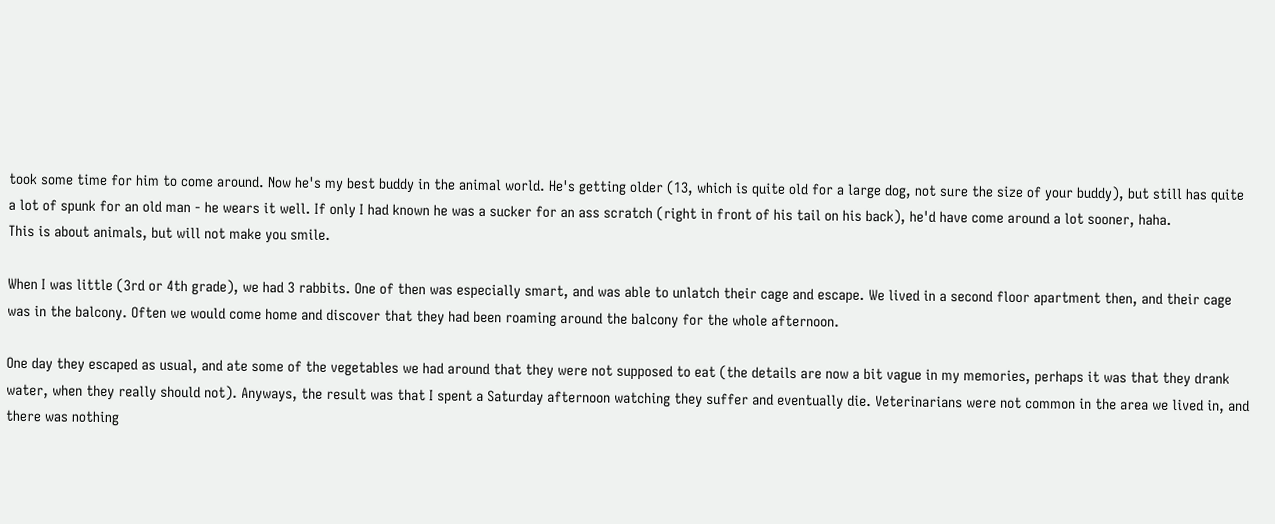took some time for him to come around. Now he's my best buddy in the animal world. He's getting older (13, which is quite old for a large dog, not sure the size of your buddy), but still has quite a lot of spunk for an old man - he wears it well. If only I had known he was a sucker for an ass scratch (right in front of his tail on his back), he'd have come around a lot sooner, haha.
This is about animals, but will not make you smile.

When I was little (3rd or 4th grade), we had 3 rabbits. One of then was especially smart, and was able to unlatch their cage and escape. We lived in a second floor apartment then, and their cage was in the balcony. Often we would come home and discover that they had been roaming around the balcony for the whole afternoon.

One day they escaped as usual, and ate some of the vegetables we had around that they were not supposed to eat (the details are now a bit vague in my memories, perhaps it was that they drank water, when they really should not). Anyways, the result was that I spent a Saturday afternoon watching they suffer and eventually die. Veterinarians were not common in the area we lived in, and there was nothing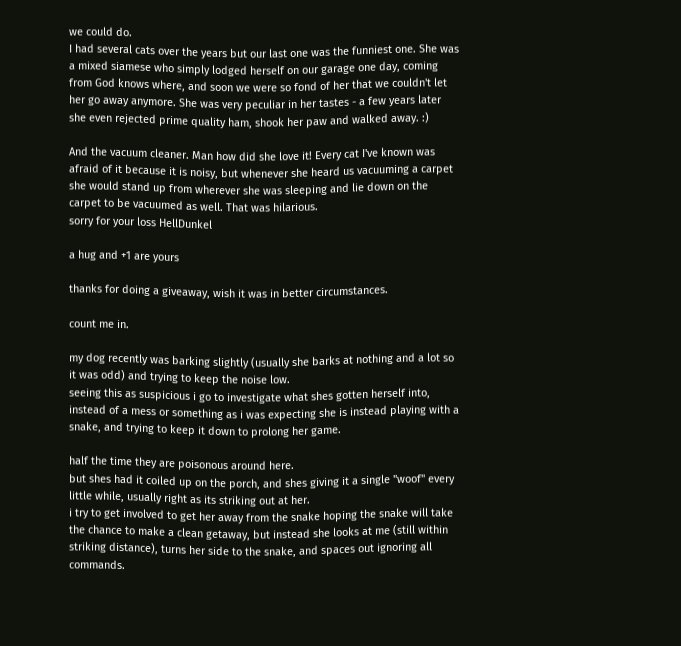we could do.
I had several cats over the years but our last one was the funniest one. She was a mixed siamese who simply lodged herself on our garage one day, coming from God knows where, and soon we were so fond of her that we couldn't let her go away anymore. She was very peculiar in her tastes - a few years later she even rejected prime quality ham, shook her paw and walked away. :)

And the vacuum cleaner. Man how did she love it! Every cat I've known was afraid of it because it is noisy, but whenever she heard us vacuuming a carpet she would stand up from wherever she was sleeping and lie down on the carpet to be vacuumed as well. That was hilarious.
sorry for your loss HellDunkel

a hug and +1 are yours

thanks for doing a giveaway, wish it was in better circumstances.

count me in.

my dog recently was barking slightly (usually she barks at nothing and a lot so it was odd) and trying to keep the noise low.
seeing this as suspicious i go to investigate what shes gotten herself into, instead of a mess or something as i was expecting she is instead playing with a snake, and trying to keep it down to prolong her game.

half the time they are poisonous around here.
but shes had it coiled up on the porch, and shes giving it a single "woof" every little while, usually right as its striking out at her.
i try to get involved to get her away from the snake hoping the snake will take the chance to make a clean getaway, but instead she looks at me (still within striking distance), turns her side to the snake, and spaces out ignoring all commands.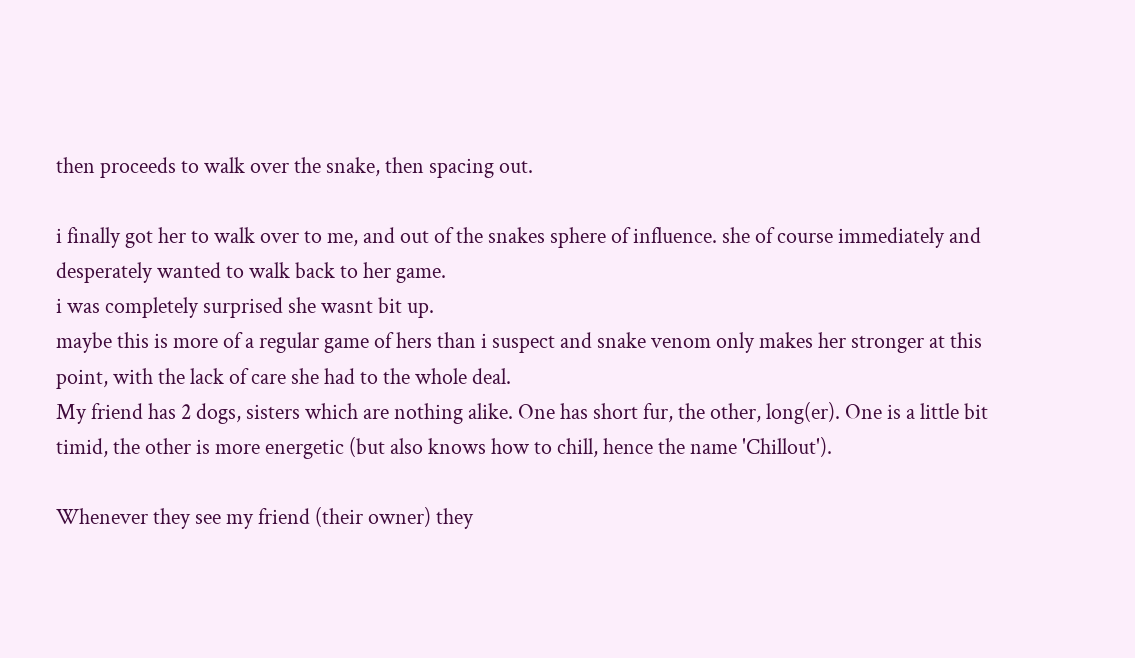then proceeds to walk over the snake, then spacing out.

i finally got her to walk over to me, and out of the snakes sphere of influence. she of course immediately and desperately wanted to walk back to her game.
i was completely surprised she wasnt bit up.
maybe this is more of a regular game of hers than i suspect and snake venom only makes her stronger at this point, with the lack of care she had to the whole deal.
My friend has 2 dogs, sisters which are nothing alike. One has short fur, the other, long(er). One is a little bit timid, the other is more energetic (but also knows how to chill, hence the name 'Chillout').

Whenever they see my friend (their owner) they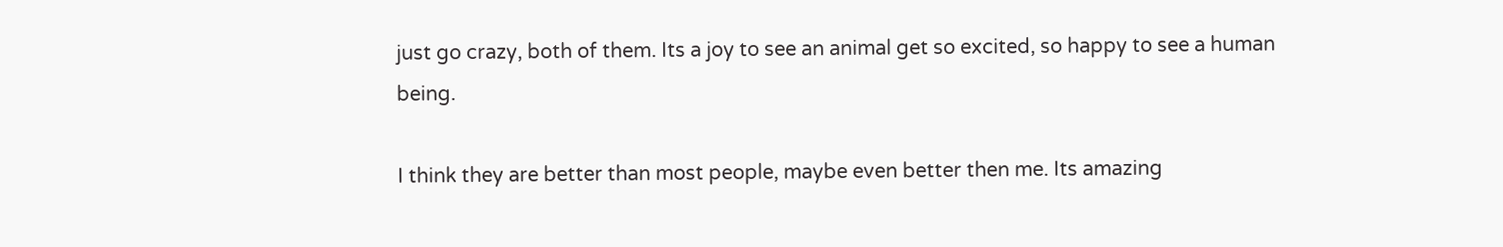just go crazy, both of them. Its a joy to see an animal get so excited, so happy to see a human being.

I think they are better than most people, maybe even better then me. Its amazing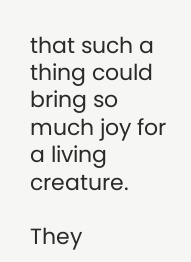that such a thing could bring so much joy for a living creature.

They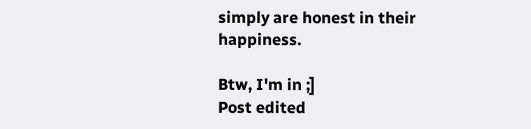simply are honest in their happiness.

Btw, I'm in ;]
Post edited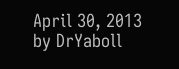April 30, 2013 by DrYaboll